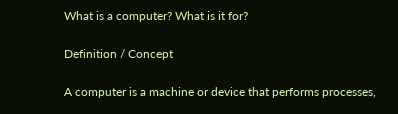What is a computer? What is it for?

Definition / Concept

A computer is a machine or device that performs processes,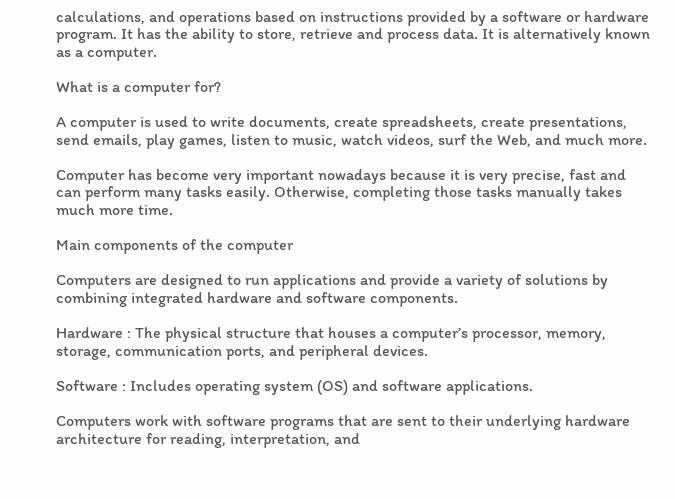calculations, and operations based on instructions provided by a software or hardware program. It has the ability to store, retrieve and process data. It is alternatively known as a computer.

What is a computer for?

A computer is used to write documents, create spreadsheets, create presentations, send emails, play games, listen to music, watch videos, surf the Web, and much more.

Computer has become very important nowadays because it is very precise, fast and can perform many tasks easily. Otherwise, completing those tasks manually takes much more time.

Main components of the computer

Computers are designed to run applications and provide a variety of solutions by combining integrated hardware and software components.

Hardware : The physical structure that houses a computer’s processor, memory, storage, communication ports, and peripheral devices.

Software : Includes operating system (OS) and software applications.

Computers work with software programs that are sent to their underlying hardware architecture for reading, interpretation, and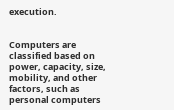execution.


Computers are classified based on power, capacity, size, mobility, and other factors, such as personal computers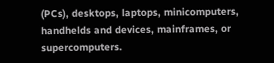(PCs), desktops, laptops, minicomputers, handhelds and devices, mainframes, or supercomputers.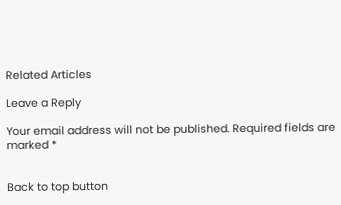Related Articles

Leave a Reply

Your email address will not be published. Required fields are marked *


Back to top button